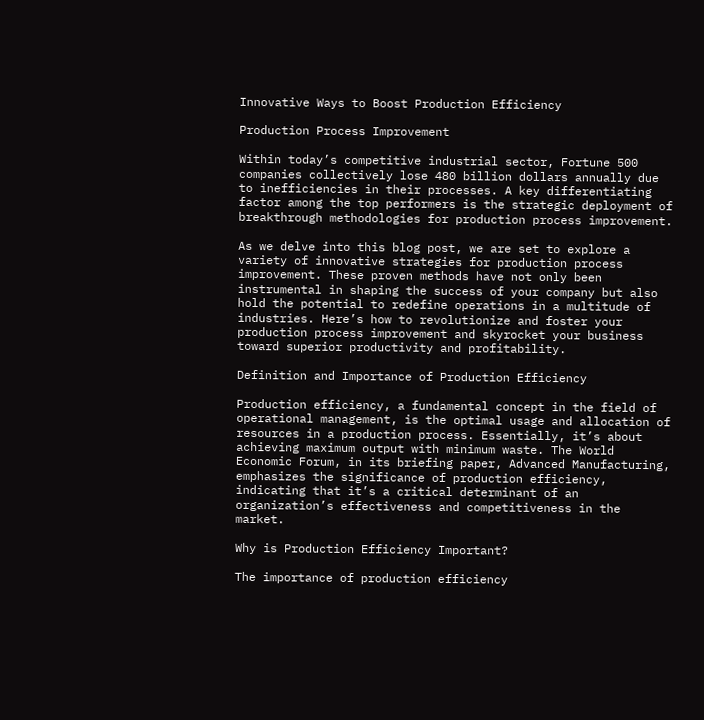Innovative Ways to Boost Production Efficiency

Production Process Improvement

Within today’s competitive industrial sector, Fortune 500 companies collectively lose 480 billion dollars annually due to inefficiencies in their processes. A key differentiating factor among the top performers is the strategic deployment of breakthrough methodologies for production process improvement.

As we delve into this blog post, we are set to explore a variety of innovative strategies for production process improvement. These proven methods have not only been instrumental in shaping the success of your company but also hold the potential to redefine operations in a multitude of industries. Here’s how to revolutionize and foster your production process improvement and skyrocket your business toward superior productivity and profitability.

Definition and Importance of Production Efficiency

Production efficiency, a fundamental concept in the field of operational management, is the optimal usage and allocation of resources in a production process. Essentially, it’s about achieving maximum output with minimum waste. The World Economic Forum, in its briefing paper, Advanced Manufacturing, emphasizes the significance of production efficiency, indicating that it’s a critical determinant of an organization’s effectiveness and competitiveness in the market.

Why is Production Efficiency Important?

The importance of production efficiency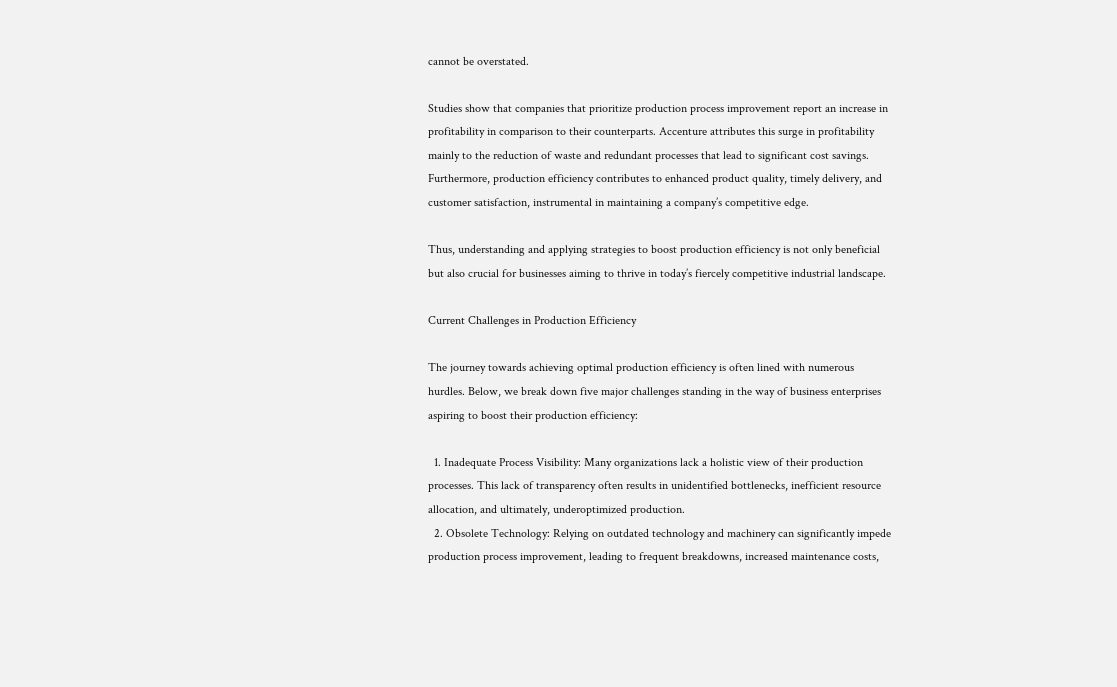cannot be overstated.

Studies show that companies that prioritize production process improvement report an increase in profitability in comparison to their counterparts. Accenture attributes this surge in profitability mainly to the reduction of waste and redundant processes that lead to significant cost savings. Furthermore, production efficiency contributes to enhanced product quality, timely delivery, and customer satisfaction, instrumental in maintaining a company’s competitive edge.

Thus, understanding and applying strategies to boost production efficiency is not only beneficial but also crucial for businesses aiming to thrive in today’s fiercely competitive industrial landscape.

Current Challenges in Production Efficiency

The journey towards achieving optimal production efficiency is often lined with numerous hurdles. Below, we break down five major challenges standing in the way of business enterprises aspiring to boost their production efficiency:

  1. Inadequate Process Visibility: Many organizations lack a holistic view of their production processes. This lack of transparency often results in unidentified bottlenecks, inefficient resource allocation, and ultimately, underoptimized production.
  2. Obsolete Technology: Relying on outdated technology and machinery can significantly impede production process improvement, leading to frequent breakdowns, increased maintenance costs,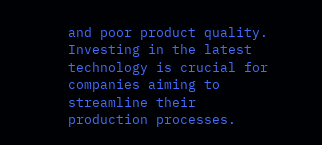and poor product quality. Investing in the latest technology is crucial for companies aiming to streamline their production processes.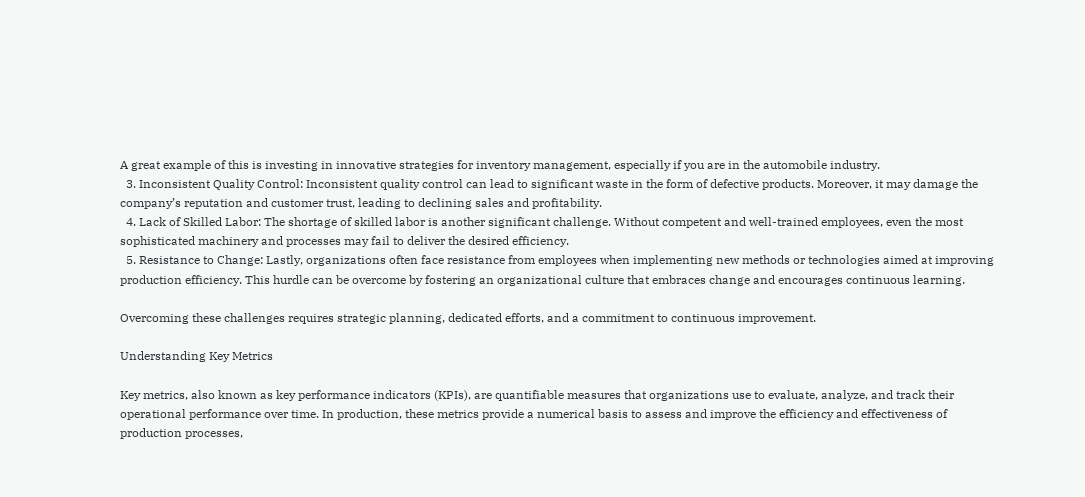A great example of this is investing in innovative strategies for inventory management, especially if you are in the automobile industry.
  3. Inconsistent Quality Control: Inconsistent quality control can lead to significant waste in the form of defective products. Moreover, it may damage the company’s reputation and customer trust, leading to declining sales and profitability.
  4. Lack of Skilled Labor: The shortage of skilled labor is another significant challenge. Without competent and well-trained employees, even the most sophisticated machinery and processes may fail to deliver the desired efficiency.
  5. Resistance to Change: Lastly, organizations often face resistance from employees when implementing new methods or technologies aimed at improving production efficiency. This hurdle can be overcome by fostering an organizational culture that embraces change and encourages continuous learning.

Overcoming these challenges requires strategic planning, dedicated efforts, and a commitment to continuous improvement.

Understanding Key Metrics

Key metrics, also known as key performance indicators (KPIs), are quantifiable measures that organizations use to evaluate, analyze, and track their operational performance over time. In production, these metrics provide a numerical basis to assess and improve the efficiency and effectiveness of production processes,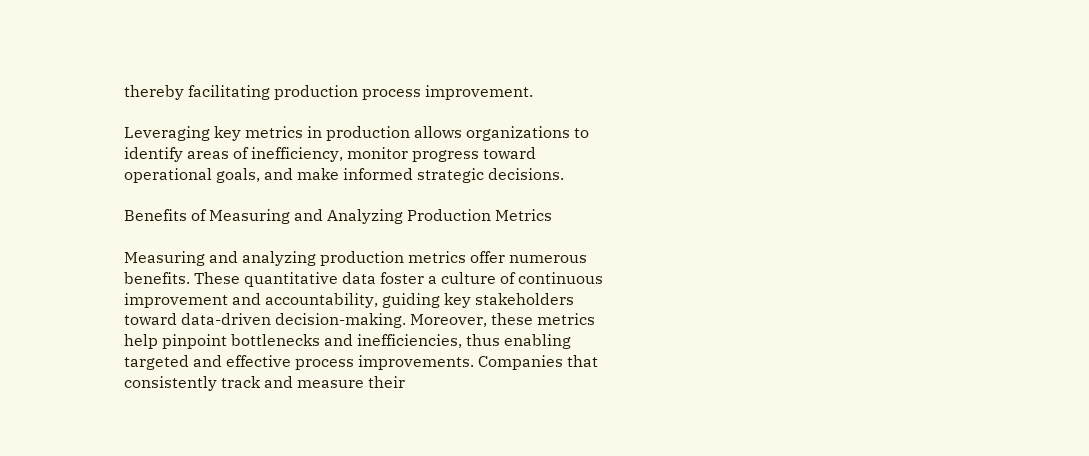thereby facilitating production process improvement.

Leveraging key metrics in production allows organizations to identify areas of inefficiency, monitor progress toward operational goals, and make informed strategic decisions.

Benefits of Measuring and Analyzing Production Metrics

Measuring and analyzing production metrics offer numerous benefits. These quantitative data foster a culture of continuous improvement and accountability, guiding key stakeholders toward data-driven decision-making. Moreover, these metrics help pinpoint bottlenecks and inefficiencies, thus enabling targeted and effective process improvements. Companies that consistently track and measure their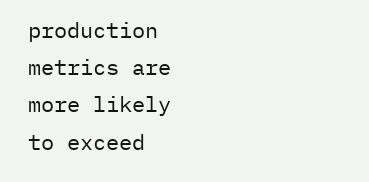production metrics are more likely to exceed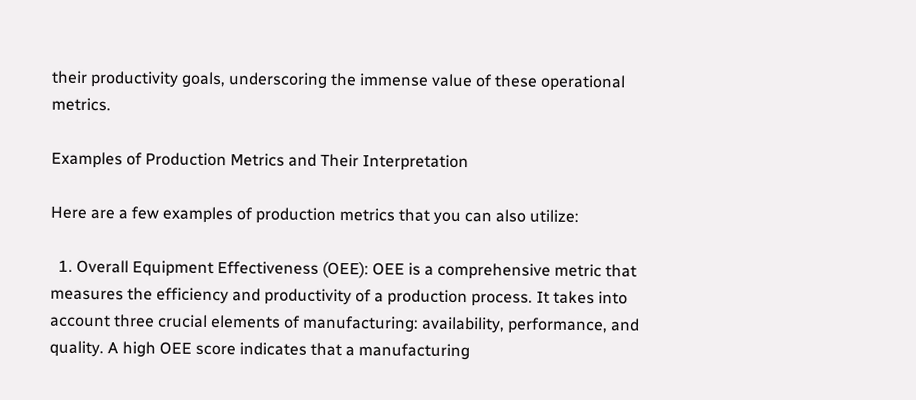their productivity goals, underscoring the immense value of these operational metrics.

Examples of Production Metrics and Their Interpretation

Here are a few examples of production metrics that you can also utilize:

  1. Overall Equipment Effectiveness (OEE): OEE is a comprehensive metric that measures the efficiency and productivity of a production process. It takes into account three crucial elements of manufacturing: availability, performance, and quality. A high OEE score indicates that a manufacturing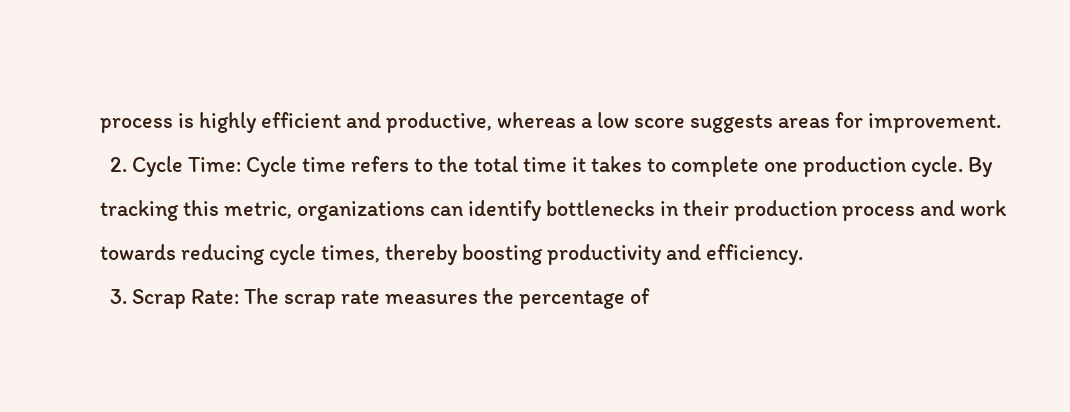process is highly efficient and productive, whereas a low score suggests areas for improvement.
  2. Cycle Time: Cycle time refers to the total time it takes to complete one production cycle. By tracking this metric, organizations can identify bottlenecks in their production process and work towards reducing cycle times, thereby boosting productivity and efficiency.
  3. Scrap Rate: The scrap rate measures the percentage of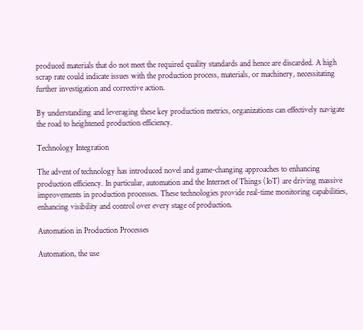produced materials that do not meet the required quality standards and hence are discarded. A high scrap rate could indicate issues with the production process, materials, or machinery, necessitating further investigation and corrective action.

By understanding and leveraging these key production metrics, organizations can effectively navigate the road to heightened production efficiency.

Technology Integration

The advent of technology has introduced novel and game-changing approaches to enhancing production efficiency. In particular, automation and the Internet of Things (IoT) are driving massive improvements in production processes. These technologies provide real-time monitoring capabilities, enhancing visibility and control over every stage of production.

Automation in Production Processes

Automation, the use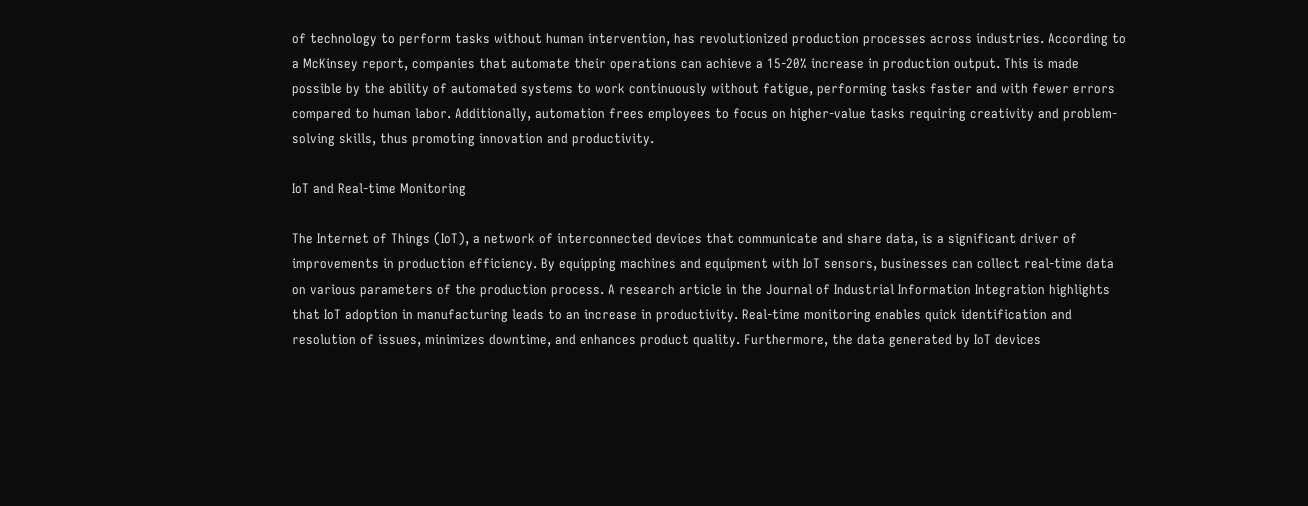of technology to perform tasks without human intervention, has revolutionized production processes across industries. According to a McKinsey report, companies that automate their operations can achieve a 15-20% increase in production output. This is made possible by the ability of automated systems to work continuously without fatigue, performing tasks faster and with fewer errors compared to human labor. Additionally, automation frees employees to focus on higher-value tasks requiring creativity and problem-solving skills, thus promoting innovation and productivity.

IoT and Real-time Monitoring

The Internet of Things (IoT), a network of interconnected devices that communicate and share data, is a significant driver of improvements in production efficiency. By equipping machines and equipment with IoT sensors, businesses can collect real-time data on various parameters of the production process. A research article in the Journal of Industrial Information Integration highlights that IoT adoption in manufacturing leads to an increase in productivity. Real-time monitoring enables quick identification and resolution of issues, minimizes downtime, and enhances product quality. Furthermore, the data generated by IoT devices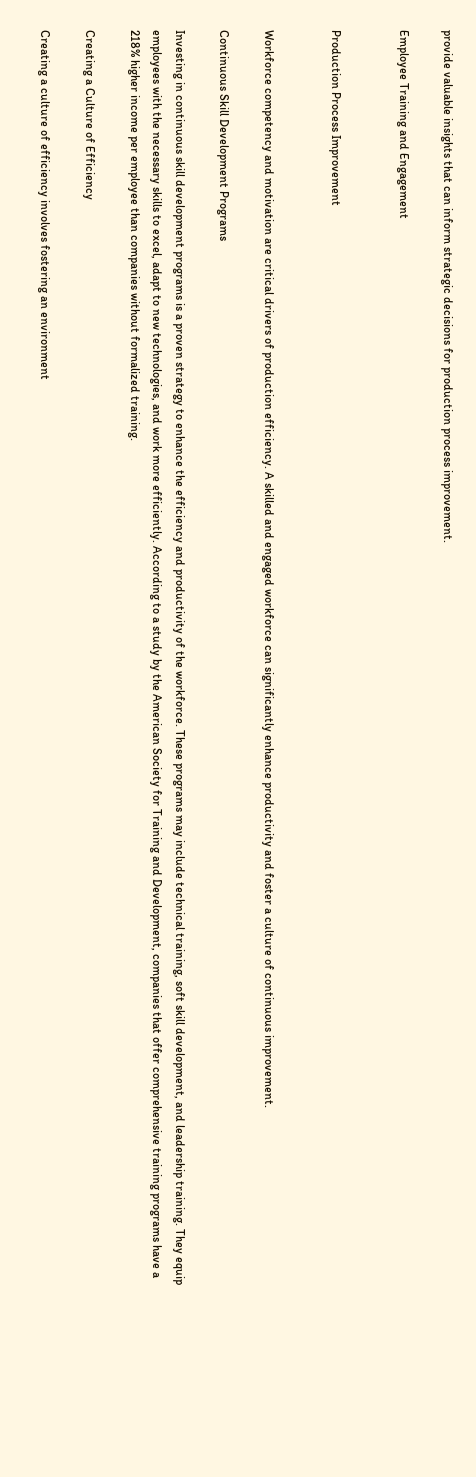provide valuable insights that can inform strategic decisions for production process improvement.

Employee Training and Engagement


Production Process Improvement


Workforce competency and motivation are critical drivers of production efficiency. A skilled and engaged workforce can significantly enhance productivity and foster a culture of continuous improvement.

Continuous Skill Development Programs

Investing in continuous skill development programs is a proven strategy to enhance the efficiency and productivity of the workforce. These programs may include technical training, soft skill development, and leadership training. They equip employees with the necessary skills to excel, adapt to new technologies, and work more efficiently. According to a study by the American Society for Training and Development, companies that offer comprehensive training programs have a 218% higher income per employee than companies without formalized training.

Creating a Culture of Efficiency

Creating a culture of efficiency involves fostering an environment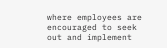where employees are encouraged to seek out and implement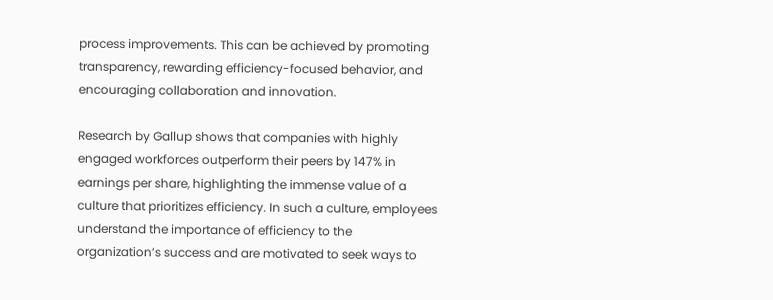process improvements. This can be achieved by promoting transparency, rewarding efficiency-focused behavior, and encouraging collaboration and innovation.

Research by Gallup shows that companies with highly engaged workforces outperform their peers by 147% in earnings per share, highlighting the immense value of a culture that prioritizes efficiency. In such a culture, employees understand the importance of efficiency to the organization’s success and are motivated to seek ways to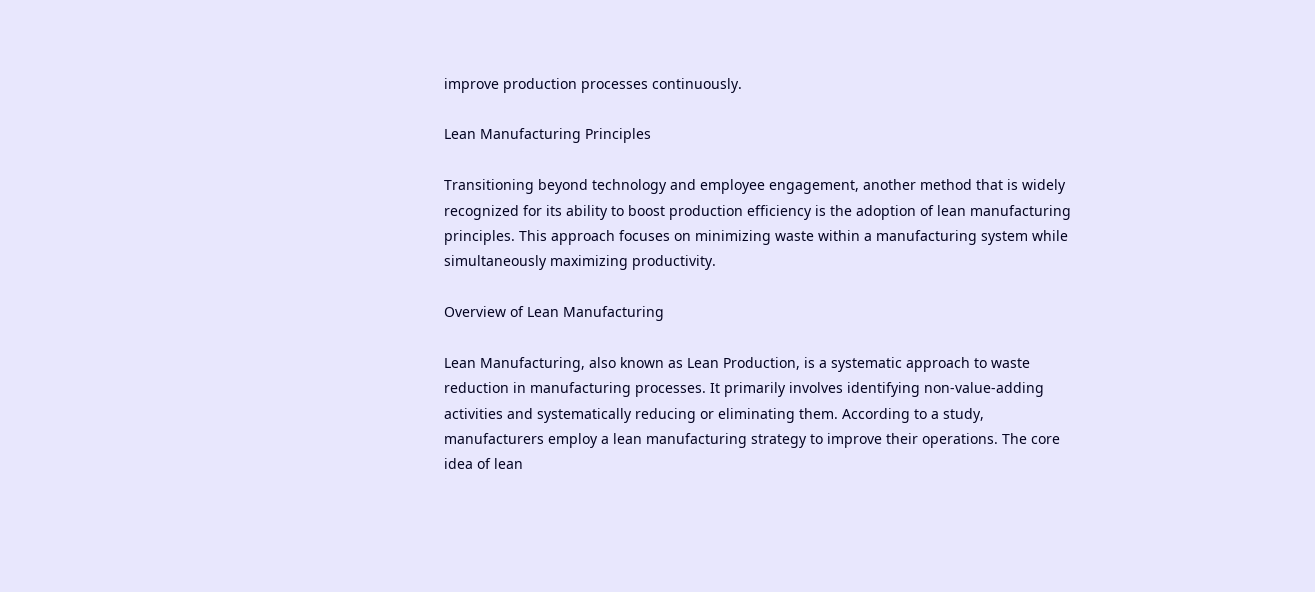improve production processes continuously.

Lean Manufacturing Principles

Transitioning beyond technology and employee engagement, another method that is widely recognized for its ability to boost production efficiency is the adoption of lean manufacturing principles. This approach focuses on minimizing waste within a manufacturing system while simultaneously maximizing productivity.

Overview of Lean Manufacturing

Lean Manufacturing, also known as Lean Production, is a systematic approach to waste reduction in manufacturing processes. It primarily involves identifying non-value-adding activities and systematically reducing or eliminating them. According to a study, manufacturers employ a lean manufacturing strategy to improve their operations. The core idea of lean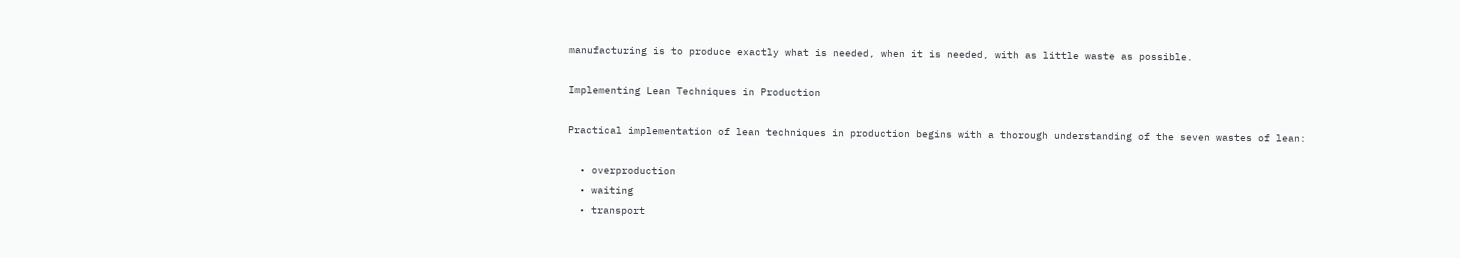manufacturing is to produce exactly what is needed, when it is needed, with as little waste as possible.

Implementing Lean Techniques in Production

Practical implementation of lean techniques in production begins with a thorough understanding of the seven wastes of lean:

  • overproduction
  • waiting
  • transport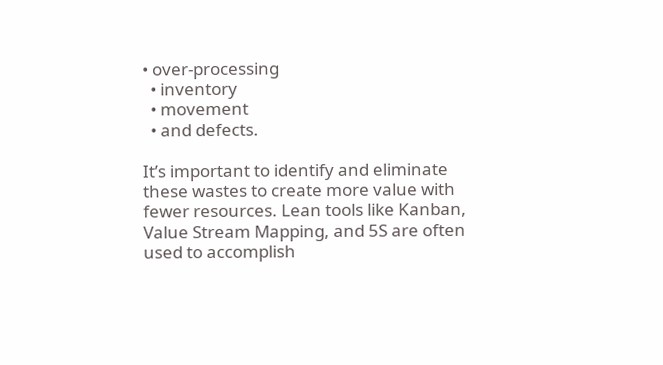• over-processing
  • inventory
  • movement
  • and defects.

It’s important to identify and eliminate these wastes to create more value with fewer resources. Lean tools like Kanban, Value Stream Mapping, and 5S are often used to accomplish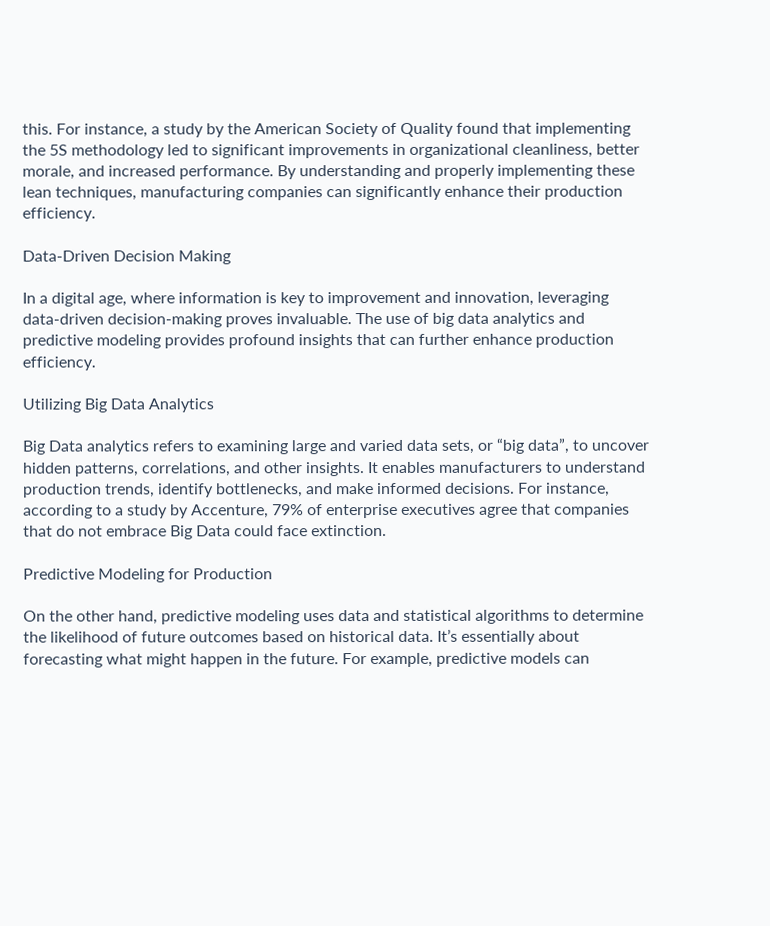this. For instance, a study by the American Society of Quality found that implementing the 5S methodology led to significant improvements in organizational cleanliness, better morale, and increased performance. By understanding and properly implementing these lean techniques, manufacturing companies can significantly enhance their production efficiency.

Data-Driven Decision Making

In a digital age, where information is key to improvement and innovation, leveraging data-driven decision-making proves invaluable. The use of big data analytics and predictive modeling provides profound insights that can further enhance production efficiency.

Utilizing Big Data Analytics

Big Data analytics refers to examining large and varied data sets, or “big data”, to uncover hidden patterns, correlations, and other insights. It enables manufacturers to understand production trends, identify bottlenecks, and make informed decisions. For instance, according to a study by Accenture, 79% of enterprise executives agree that companies that do not embrace Big Data could face extinction.

Predictive Modeling for Production

On the other hand, predictive modeling uses data and statistical algorithms to determine the likelihood of future outcomes based on historical data. It’s essentially about forecasting what might happen in the future. For example, predictive models can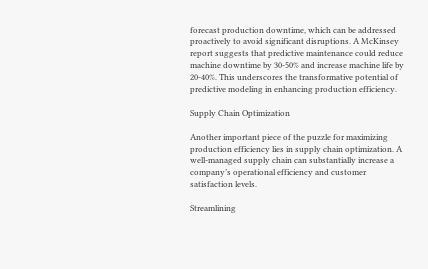forecast production downtime, which can be addressed proactively to avoid significant disruptions. A McKinsey report suggests that predictive maintenance could reduce machine downtime by 30-50% and increase machine life by 20-40%. This underscores the transformative potential of predictive modeling in enhancing production efficiency.

Supply Chain Optimization

Another important piece of the puzzle for maximizing production efficiency lies in supply chain optimization. A well-managed supply chain can substantially increase a company’s operational efficiency and customer satisfaction levels.

Streamlining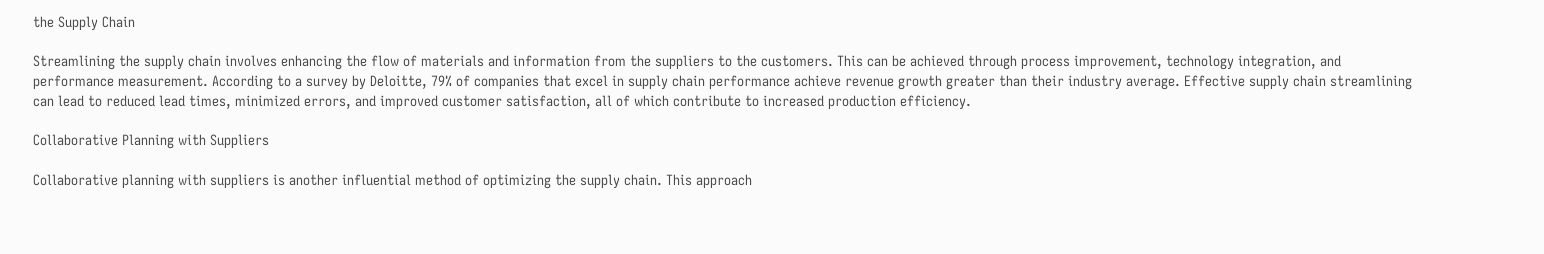the Supply Chain

Streamlining the supply chain involves enhancing the flow of materials and information from the suppliers to the customers. This can be achieved through process improvement, technology integration, and performance measurement. According to a survey by Deloitte, 79% of companies that excel in supply chain performance achieve revenue growth greater than their industry average. Effective supply chain streamlining can lead to reduced lead times, minimized errors, and improved customer satisfaction, all of which contribute to increased production efficiency.

Collaborative Planning with Suppliers

Collaborative planning with suppliers is another influential method of optimizing the supply chain. This approach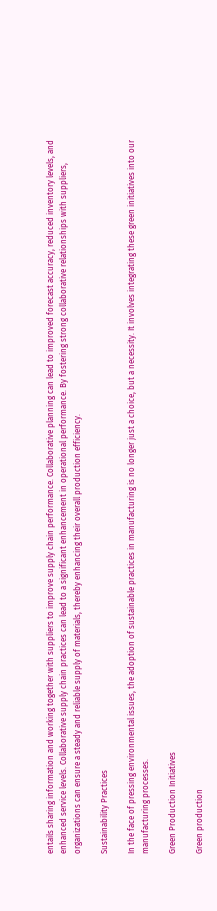entails sharing information and working together with suppliers to improve supply chain performance. Collaborative planning can lead to improved forecast accuracy, reduced inventory levels, and enhanced service levels. Collaborative supply chain practices can lead to a significant enhancement in operational performance. By fostering strong collaborative relationships with suppliers, organizations can ensure a steady and reliable supply of materials, thereby enhancing their overall production efficiency.

Sustainability Practices

In the face of pressing environmental issues, the adoption of sustainable practices in manufacturing is no longer just a choice, but a necessity. It involves integrating these green initiatives into our manufacturing processes.

Green Production Initiatives

Green production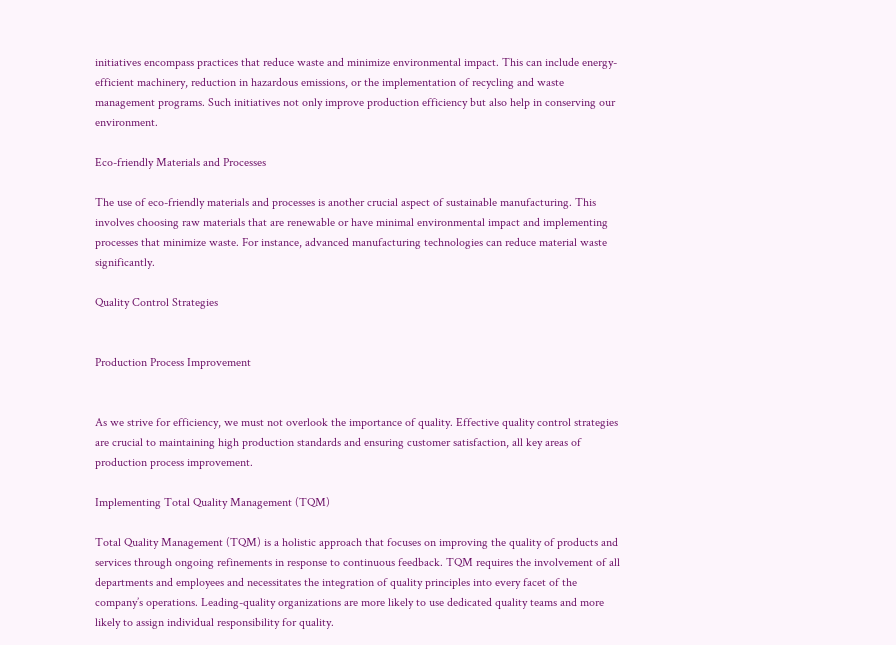initiatives encompass practices that reduce waste and minimize environmental impact. This can include energy-efficient machinery, reduction in hazardous emissions, or the implementation of recycling and waste management programs. Such initiatives not only improve production efficiency but also help in conserving our environment.

Eco-friendly Materials and Processes

The use of eco-friendly materials and processes is another crucial aspect of sustainable manufacturing. This involves choosing raw materials that are renewable or have minimal environmental impact and implementing processes that minimize waste. For instance, advanced manufacturing technologies can reduce material waste significantly.

Quality Control Strategies


Production Process Improvement


As we strive for efficiency, we must not overlook the importance of quality. Effective quality control strategies are crucial to maintaining high production standards and ensuring customer satisfaction, all key areas of production process improvement.

Implementing Total Quality Management (TQM)

Total Quality Management (TQM) is a holistic approach that focuses on improving the quality of products and services through ongoing refinements in response to continuous feedback. TQM requires the involvement of all departments and employees and necessitates the integration of quality principles into every facet of the company’s operations. Leading-quality organizations are more likely to use dedicated quality teams and more likely to assign individual responsibility for quality.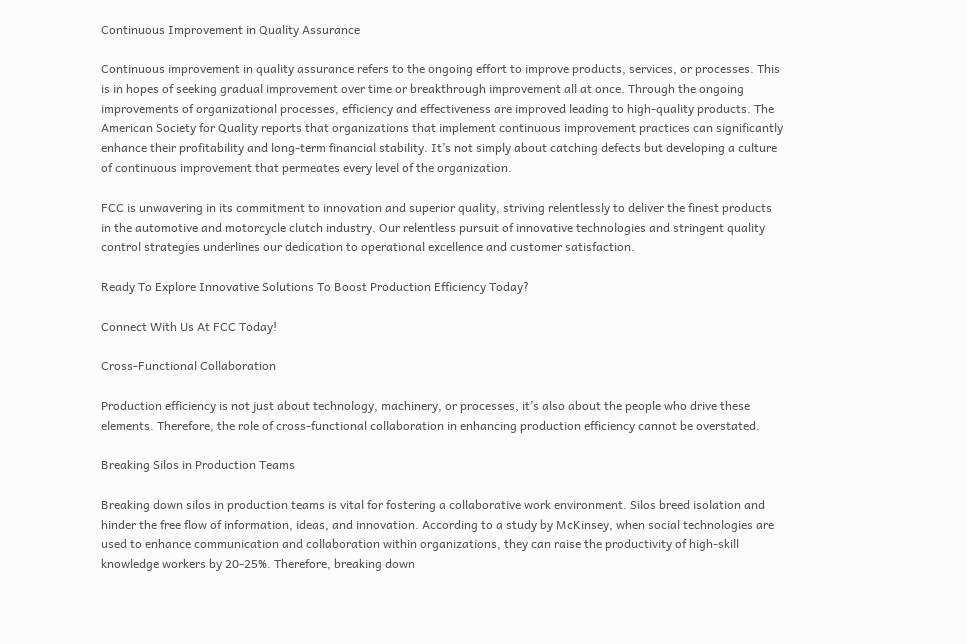Continuous Improvement in Quality Assurance

Continuous improvement in quality assurance refers to the ongoing effort to improve products, services, or processes. This is in hopes of seeking gradual improvement over time or breakthrough improvement all at once. Through the ongoing improvements of organizational processes, efficiency and effectiveness are improved leading to high-quality products. The American Society for Quality reports that organizations that implement continuous improvement practices can significantly enhance their profitability and long-term financial stability. It’s not simply about catching defects but developing a culture of continuous improvement that permeates every level of the organization.

FCC is unwavering in its commitment to innovation and superior quality, striving relentlessly to deliver the finest products in the automotive and motorcycle clutch industry. Our relentless pursuit of innovative technologies and stringent quality control strategies underlines our dedication to operational excellence and customer satisfaction.

Ready To Explore Innovative Solutions To Boost Production Efficiency Today?

Connect With Us At FCC Today!

Cross-Functional Collaboration

Production efficiency is not just about technology, machinery, or processes, it’s also about the people who drive these elements. Therefore, the role of cross-functional collaboration in enhancing production efficiency cannot be overstated.

Breaking Silos in Production Teams

Breaking down silos in production teams is vital for fostering a collaborative work environment. Silos breed isolation and hinder the free flow of information, ideas, and innovation. According to a study by McKinsey, when social technologies are used to enhance communication and collaboration within organizations, they can raise the productivity of high-skill knowledge workers by 20-25%. Therefore, breaking down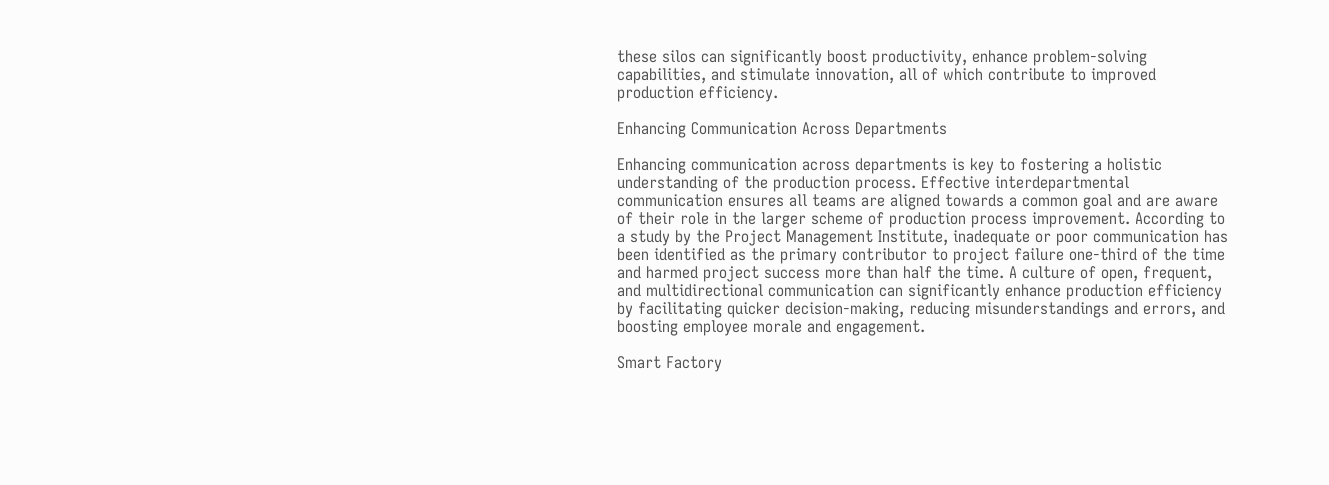these silos can significantly boost productivity, enhance problem-solving capabilities, and stimulate innovation, all of which contribute to improved production efficiency.

Enhancing Communication Across Departments

Enhancing communication across departments is key to fostering a holistic understanding of the production process. Effective interdepartmental communication ensures all teams are aligned towards a common goal and are aware of their role in the larger scheme of production process improvement. According to a study by the Project Management Institute, inadequate or poor communication has been identified as the primary contributor to project failure one-third of the time and harmed project success more than half the time. A culture of open, frequent, and multidirectional communication can significantly enhance production efficiency by facilitating quicker decision-making, reducing misunderstandings and errors, and boosting employee morale and engagement.

Smart Factory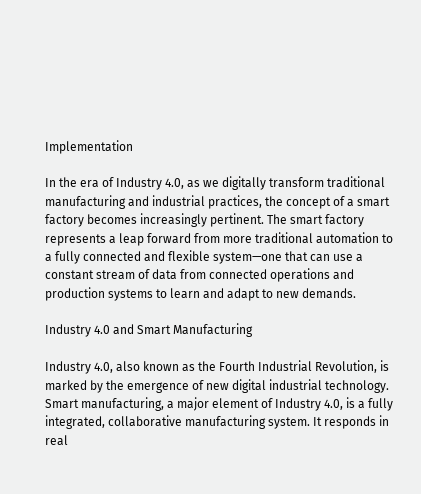Implementation

In the era of Industry 4.0, as we digitally transform traditional manufacturing and industrial practices, the concept of a smart factory becomes increasingly pertinent. The smart factory represents a leap forward from more traditional automation to a fully connected and flexible system—one that can use a constant stream of data from connected operations and production systems to learn and adapt to new demands.

Industry 4.0 and Smart Manufacturing

Industry 4.0, also known as the Fourth Industrial Revolution, is marked by the emergence of new digital industrial technology. Smart manufacturing, a major element of Industry 4.0, is a fully integrated, collaborative manufacturing system. It responds in real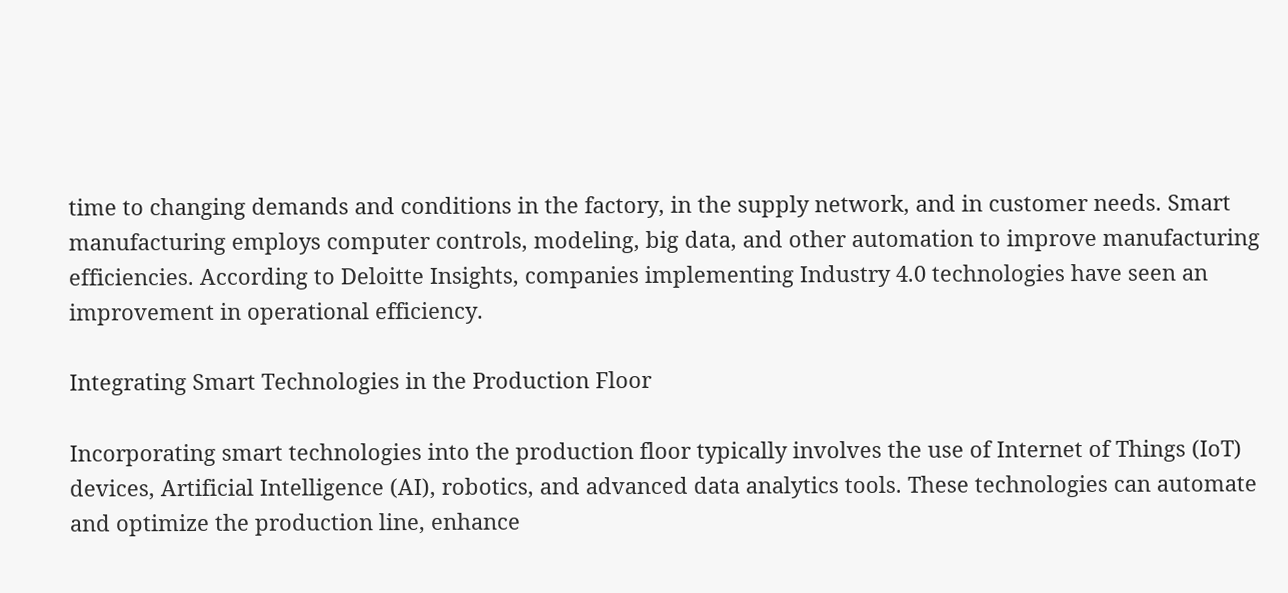time to changing demands and conditions in the factory, in the supply network, and in customer needs. Smart manufacturing employs computer controls, modeling, big data, and other automation to improve manufacturing efficiencies. According to Deloitte Insights, companies implementing Industry 4.0 technologies have seen an improvement in operational efficiency.

Integrating Smart Technologies in the Production Floor

Incorporating smart technologies into the production floor typically involves the use of Internet of Things (IoT) devices, Artificial Intelligence (AI), robotics, and advanced data analytics tools. These technologies can automate and optimize the production line, enhance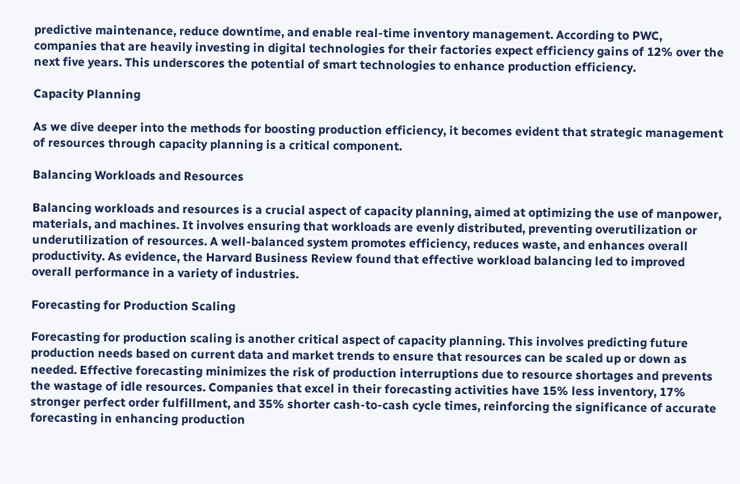predictive maintenance, reduce downtime, and enable real-time inventory management. According to PWC, companies that are heavily investing in digital technologies for their factories expect efficiency gains of 12% over the next five years. This underscores the potential of smart technologies to enhance production efficiency.

Capacity Planning

As we dive deeper into the methods for boosting production efficiency, it becomes evident that strategic management of resources through capacity planning is a critical component.

Balancing Workloads and Resources

Balancing workloads and resources is a crucial aspect of capacity planning, aimed at optimizing the use of manpower, materials, and machines. It involves ensuring that workloads are evenly distributed, preventing overutilization or underutilization of resources. A well-balanced system promotes efficiency, reduces waste, and enhances overall productivity. As evidence, the Harvard Business Review found that effective workload balancing led to improved overall performance in a variety of industries.

Forecasting for Production Scaling

Forecasting for production scaling is another critical aspect of capacity planning. This involves predicting future production needs based on current data and market trends to ensure that resources can be scaled up or down as needed. Effective forecasting minimizes the risk of production interruptions due to resource shortages and prevents the wastage of idle resources. Companies that excel in their forecasting activities have 15% less inventory, 17% stronger perfect order fulfillment, and 35% shorter cash-to-cash cycle times, reinforcing the significance of accurate forecasting in enhancing production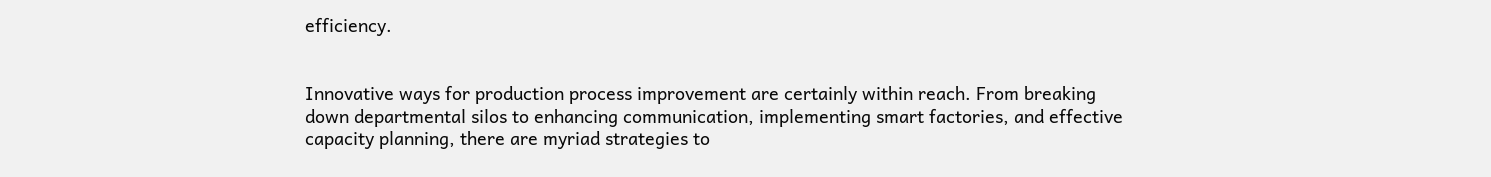efficiency.


Innovative ways for production process improvement are certainly within reach. From breaking down departmental silos to enhancing communication, implementing smart factories, and effective capacity planning, there are myriad strategies to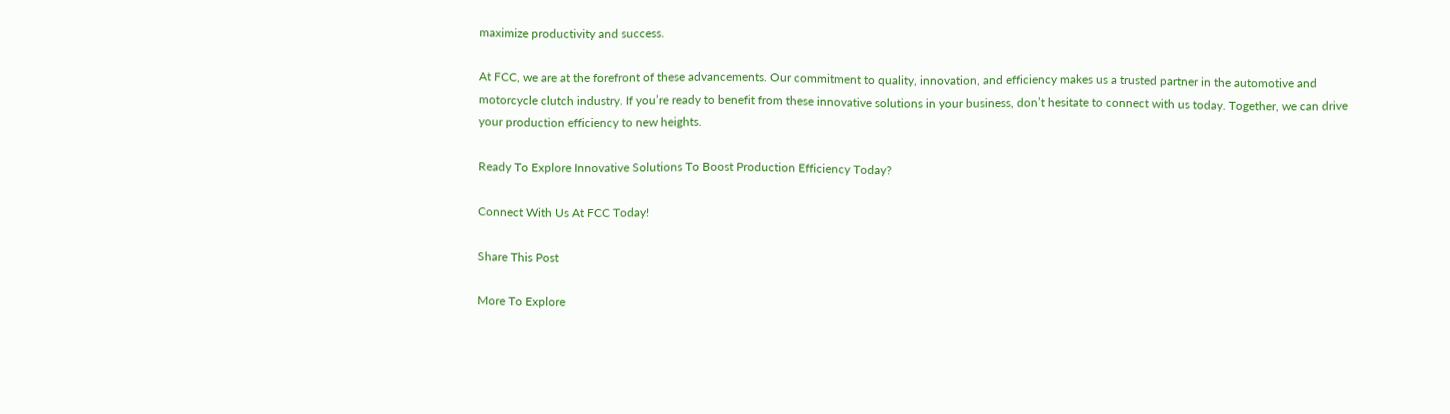maximize productivity and success.

At FCC, we are at the forefront of these advancements. Our commitment to quality, innovation, and efficiency makes us a trusted partner in the automotive and motorcycle clutch industry. If you’re ready to benefit from these innovative solutions in your business, don’t hesitate to connect with us today. Together, we can drive your production efficiency to new heights.

Ready To Explore Innovative Solutions To Boost Production Efficiency Today?

Connect With Us At FCC Today!

Share This Post

More To Explore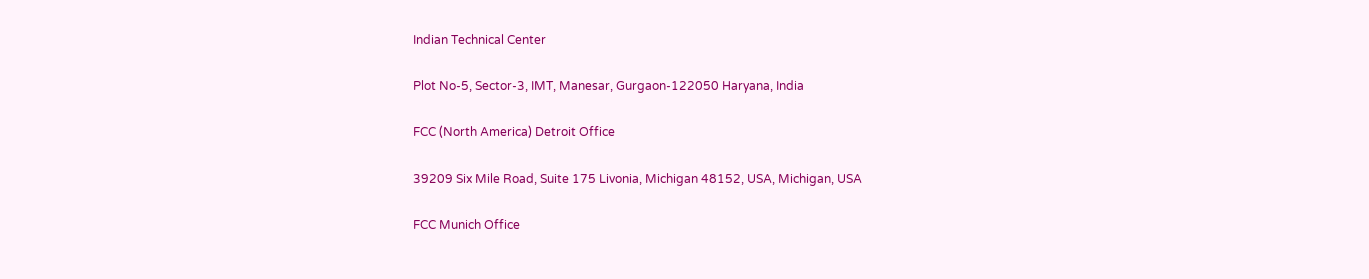Indian Technical Center

Plot No-5, Sector-3, IMT, Manesar, Gurgaon-122050 Haryana, India

FCC (North America) Detroit Office

39209 Six Mile Road, Suite 175 Livonia, Michigan 48152, USA, Michigan, USA

FCC Munich Office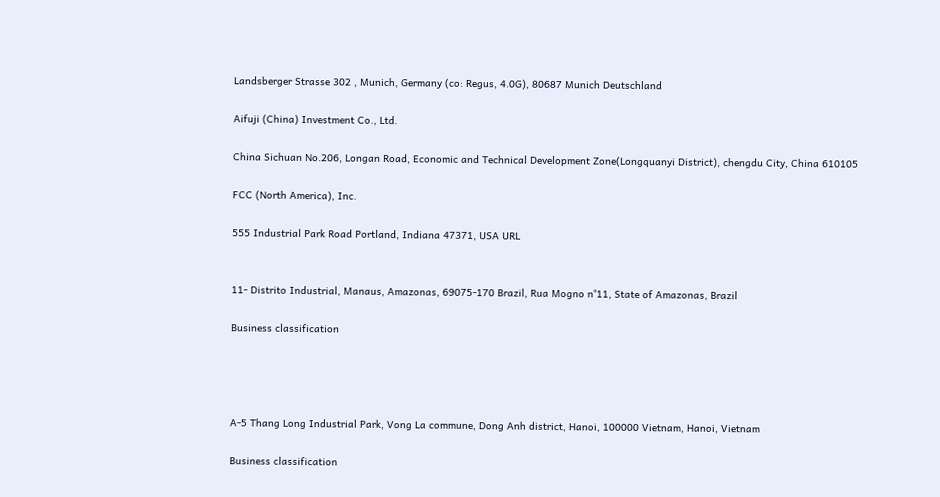Landsberger Strasse 302 , Munich, Germany (co: Regus, 4.0G), 80687 Munich Deutschland

Aifuji (China) Investment Co., Ltd.

China Sichuan No.206, Longan Road, Economic and Technical Development Zone(Longquanyi District), chengdu City, China 610105

FCC (North America), Inc.

555 Industrial Park Road Portland, Indiana 47371, USA URL


11- Distrito Industrial, Manaus, Amazonas, 69075-170 Brazil, Rua Mogno n°11, State of Amazonas, Brazil

Business classification




A-5 Thang Long Industrial Park, Vong La commune, Dong Anh district, Hanoi, 100000 Vietnam, Hanoi, Vietnam

Business classification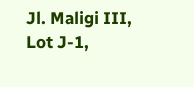Jl. Maligi III, Lot J-1,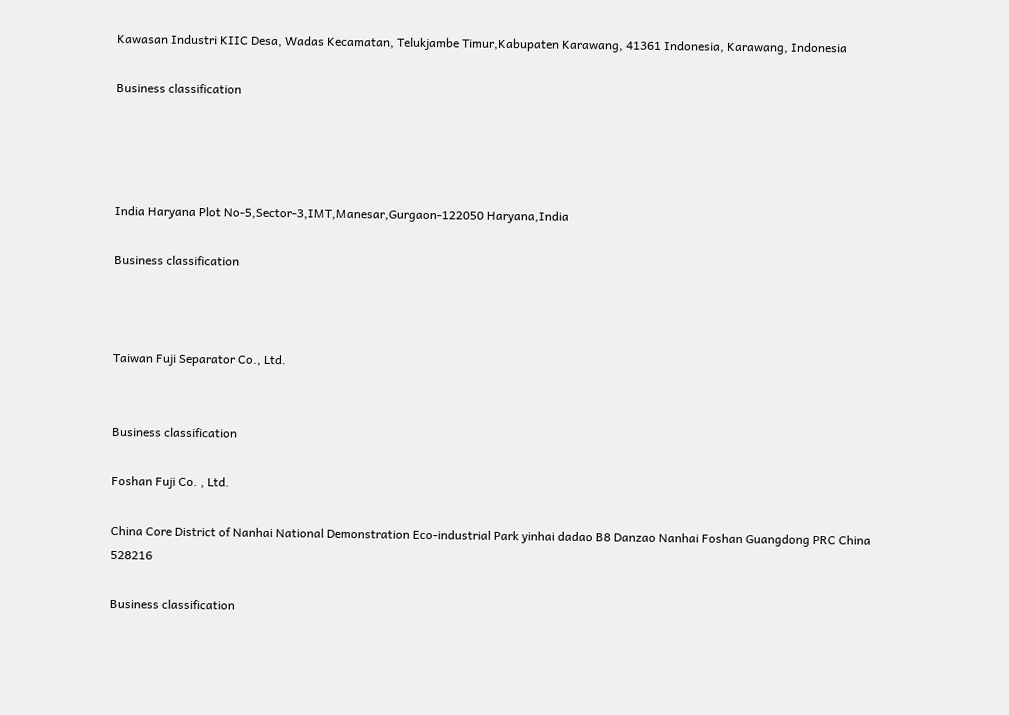Kawasan Industri KIIC Desa, Wadas Kecamatan, Telukjambe Timur,Kabupaten Karawang, 41361 Indonesia, Karawang, Indonesia

Business classification




India Haryana Plot No-5,Sector-3,IMT,Manesar,Gurgaon-122050 Haryana,India

Business classification



Taiwan Fuji Separator Co., Ltd.


Business classification

Foshan Fuji Co. , Ltd.

China Core District of Nanhai National Demonstration Eco-industrial Park yinhai dadao B8 Danzao Nanhai Foshan Guangdong PRC China 528216

Business classification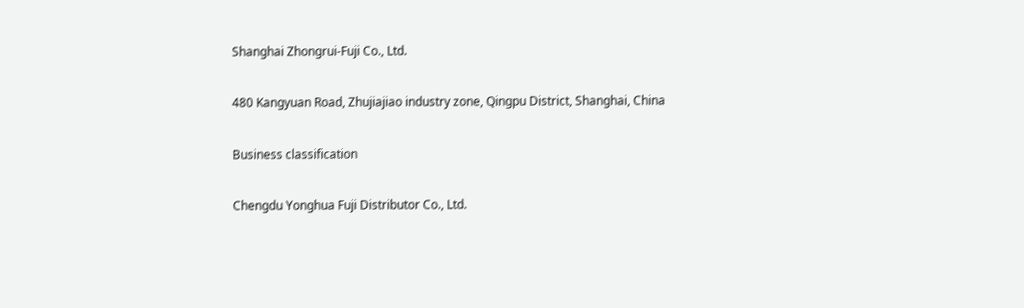Shanghai Zhongrui-Fuji Co., Ltd.

480 Kangyuan Road, Zhujiajiao industry zone, Qingpu District, Shanghai, China

Business classification

Chengdu Yonghua Fuji Distributor Co., Ltd.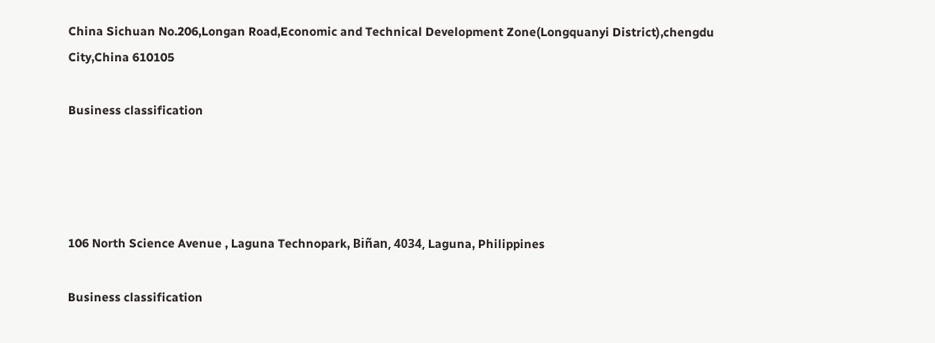China Sichuan No.206,Longan Road,Economic and Technical Development Zone(Longquanyi District),chengdu City,China 610105

Business classification




106 North Science Avenue , Laguna Technopark, Biñan, 4034, Laguna, Philippines

Business classification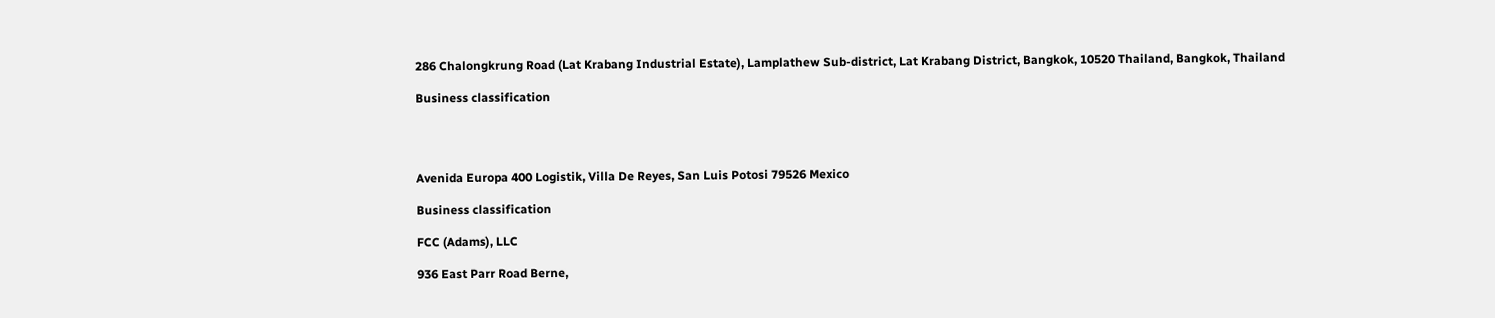286 Chalongkrung Road (Lat Krabang Industrial Estate), Lamplathew Sub-district, Lat Krabang District, Bangkok, 10520 Thailand, Bangkok, Thailand

Business classification




Avenida Europa 400 Logistik, Villa De Reyes, San Luis Potosi 79526 Mexico

Business classification

FCC (Adams), LLC

936 East Parr Road Berne,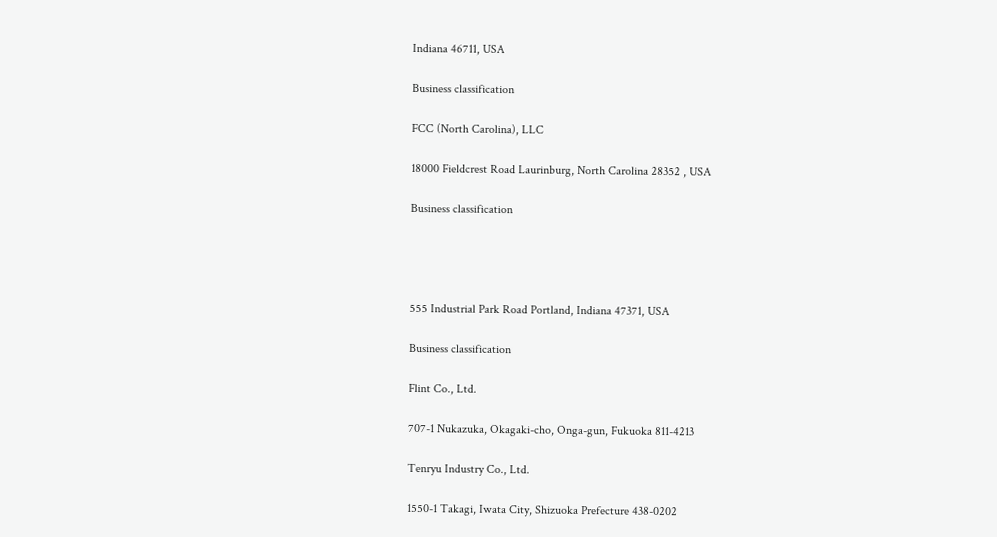Indiana 46711, USA

Business classification

FCC (North Carolina), LLC

18000 Fieldcrest Road Laurinburg, North Carolina 28352 , USA

Business classification




555 Industrial Park Road Portland, Indiana 47371, USA

Business classification

Flint Co., Ltd.

707-1 Nukazuka, Okagaki-cho, Onga-gun, Fukuoka 811-4213

Tenryu Industry Co., Ltd.

1550-1 Takagi, Iwata City, Shizuoka Prefecture 438-0202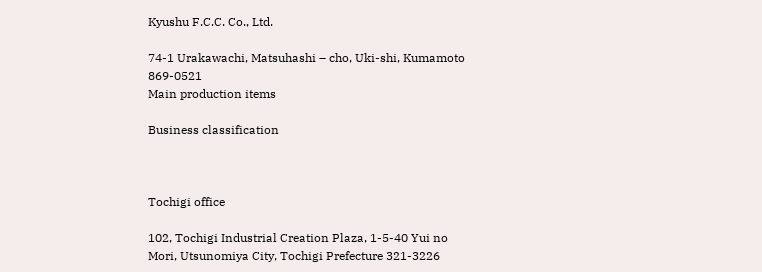Kyushu F.C.C. Co., Ltd.

74-1 Urakawachi, Matsuhashi – cho, Uki-shi, Kumamoto 869-0521
Main production items

Business classification



Tochigi office

102, Tochigi Industrial Creation Plaza, 1-5-40 Yui no Mori, Utsunomiya City, Tochigi Prefecture 321-3226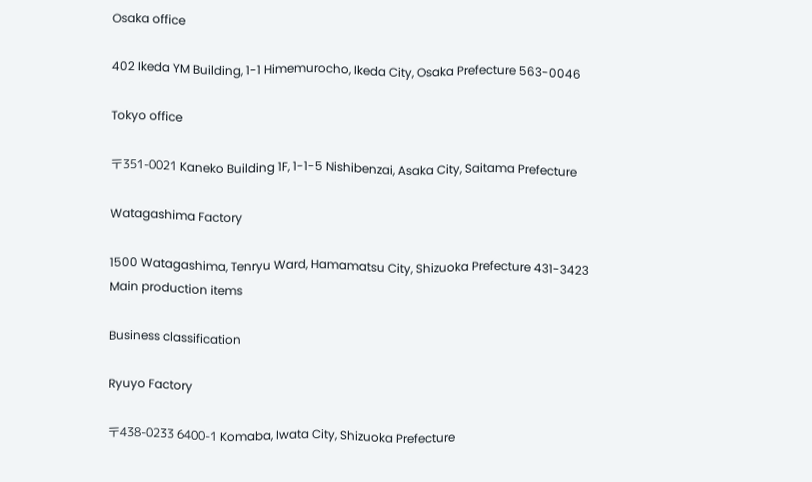Osaka office

402 Ikeda YM Building, 1-1 Himemurocho, Ikeda City, Osaka Prefecture 563-0046

Tokyo office

〒351-0021 Kaneko Building 1F, 1-1-5 Nishibenzai, Asaka City, Saitama Prefecture

Watagashima Factory

1500 Watagashima, Tenryu Ward, Hamamatsu City, Shizuoka Prefecture 431-3423
Main production items

Business classification

Ryuyo Factory

〒438-0233 6400-1 Komaba, Iwata City, Shizuoka Prefecture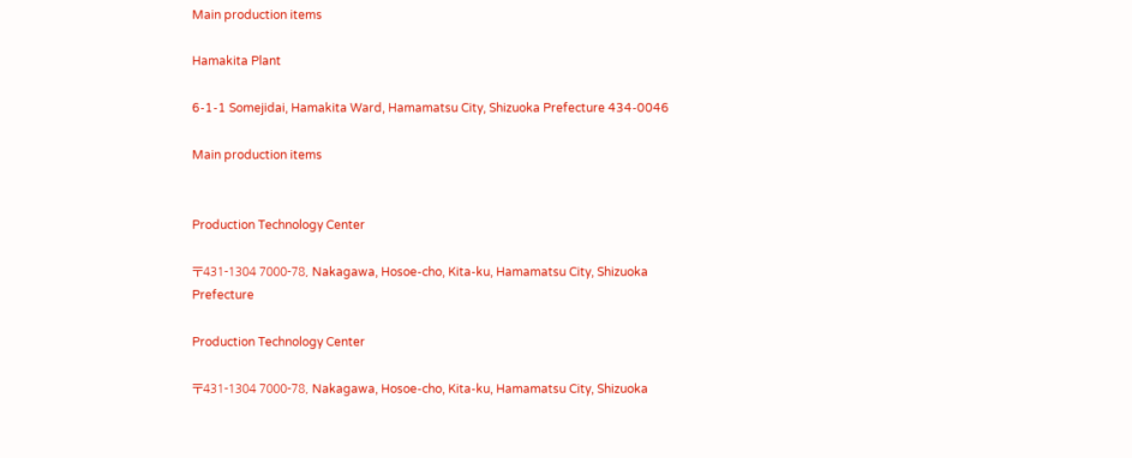Main production items

Hamakita Plant

6-1-1 Somejidai, Hamakita Ward, Hamamatsu City, Shizuoka Prefecture 434-0046

Main production items


Production Technology Center

〒431-1304 7000-78, Nakagawa, Hosoe-cho, Kita-ku, Hamamatsu City, Shizuoka Prefecture

Production Technology Center

〒431-1304 7000-78, Nakagawa, Hosoe-cho, Kita-ku, Hamamatsu City, Shizuoka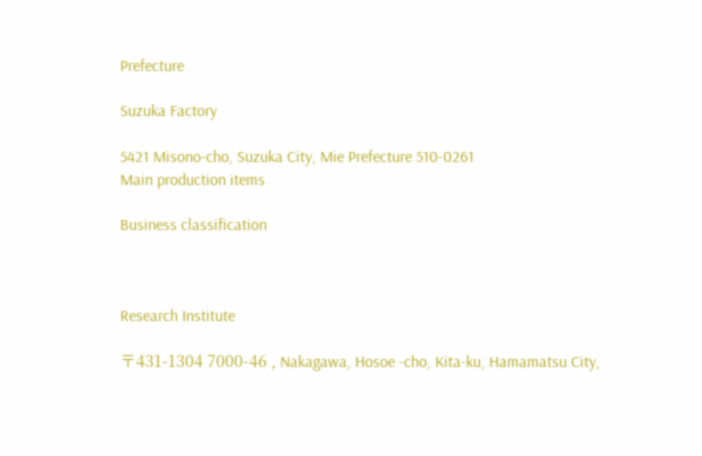Prefecture

Suzuka Factory

5421 Misono-cho, Suzuka City, Mie Prefecture 510-0261
Main production items

Business classification



Research Institute

〒431-1304 7000-46 , Nakagawa, Hosoe -cho, Kita-ku, Hamamatsu City,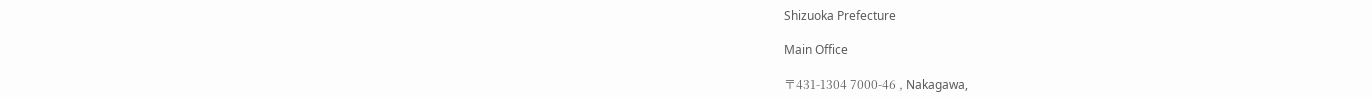Shizuoka Prefecture

Main Office

〒431-1304 7000-46 , Nakagawa,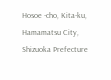Hosoe -cho, Kita-ku, Hamamatsu City, Shizuoka Prefecture